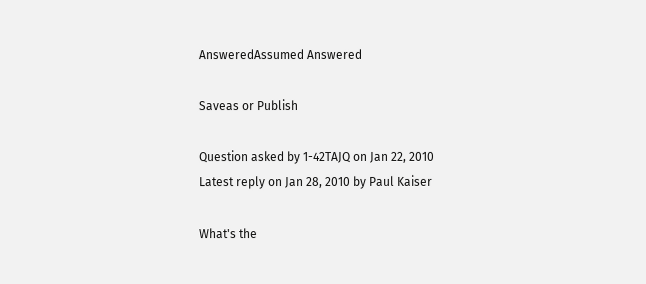AnsweredAssumed Answered

Saveas or Publish

Question asked by 1-42TAJQ on Jan 22, 2010
Latest reply on Jan 28, 2010 by Paul Kaiser

What's the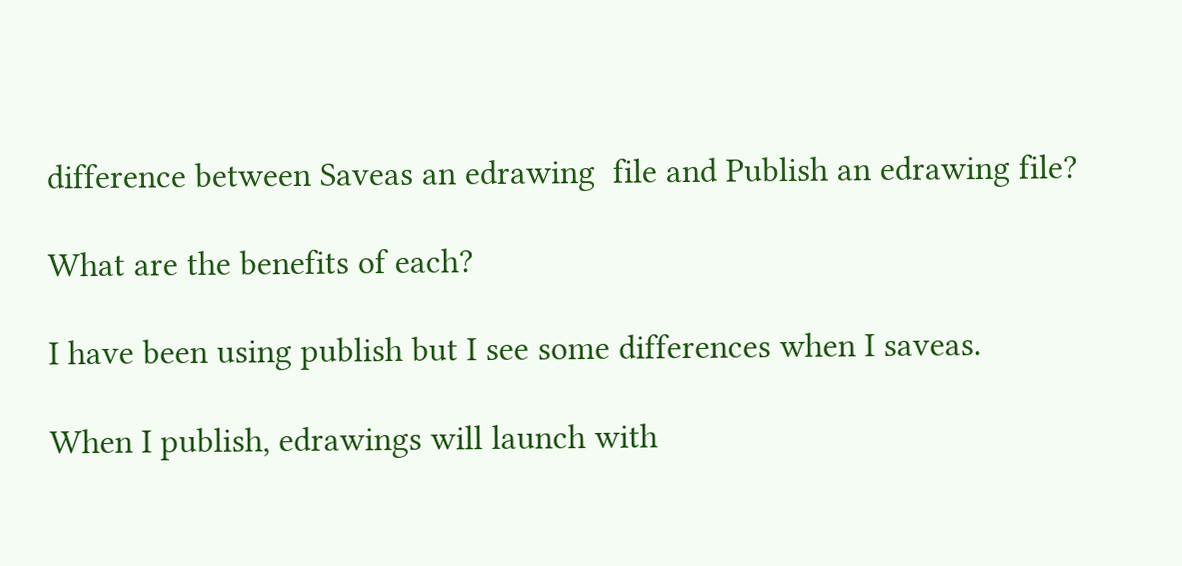difference between Saveas an edrawing  file and Publish an edrawing file?

What are the benefits of each?

I have been using publish but I see some differences when I saveas.

When I publish, edrawings will launch with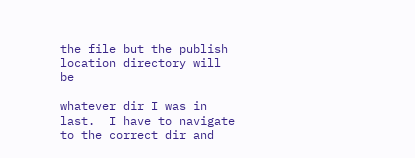the file but the publish location directory will be

whatever dir I was in last.  I have to navigate to the correct dir and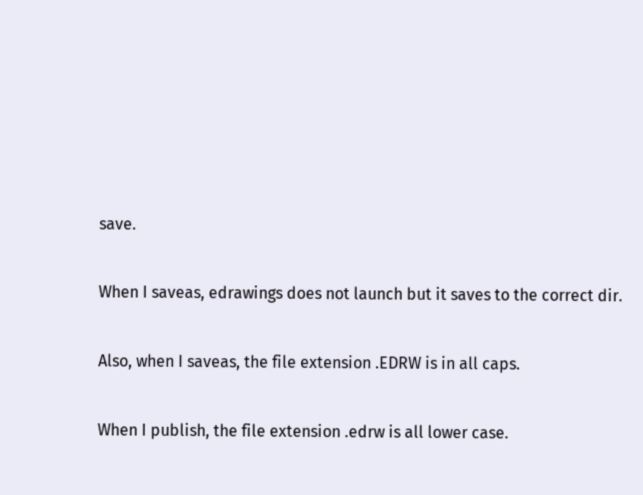save.

When I saveas, edrawings does not launch but it saves to the correct dir.

Also, when I saveas, the file extension .EDRW is in all caps.

When I publish, the file extension .edrw is all lower case.